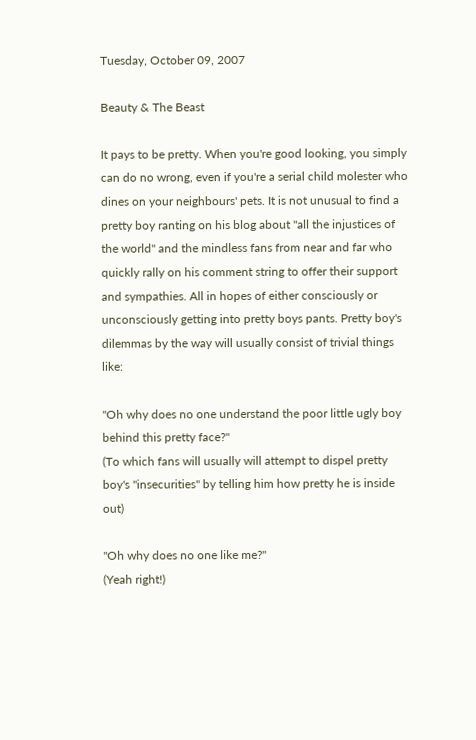Tuesday, October 09, 2007

Beauty & The Beast

It pays to be pretty. When you're good looking, you simply can do no wrong, even if you're a serial child molester who dines on your neighbours' pets. It is not unusual to find a pretty boy ranting on his blog about "all the injustices of the world" and the mindless fans from near and far who quickly rally on his comment string to offer their support and sympathies. All in hopes of either consciously or unconsciously getting into pretty boys pants. Pretty boy's dilemmas by the way will usually consist of trivial things like:

"Oh why does no one understand the poor little ugly boy behind this pretty face?"
(To which fans will usually will attempt to dispel pretty boy's "insecurities" by telling him how pretty he is inside out)

"Oh why does no one like me?"
(Yeah right!)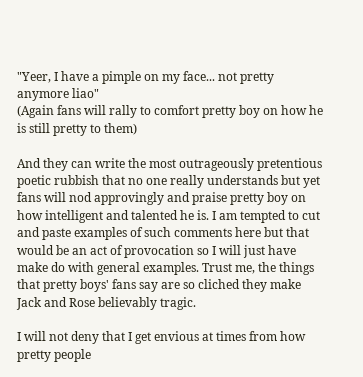"Yeer, I have a pimple on my face... not pretty anymore liao"
(Again fans will rally to comfort pretty boy on how he is still pretty to them)

And they can write the most outrageously pretentious poetic rubbish that no one really understands but yet fans will nod approvingly and praise pretty boy on how intelligent and talented he is. I am tempted to cut and paste examples of such comments here but that would be an act of provocation so I will just have make do with general examples. Trust me, the things that pretty boys' fans say are so cliched they make Jack and Rose believably tragic.

I will not deny that I get envious at times from how pretty people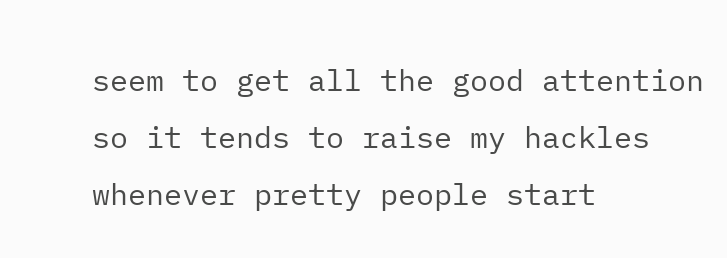seem to get all the good attention so it tends to raise my hackles whenever pretty people start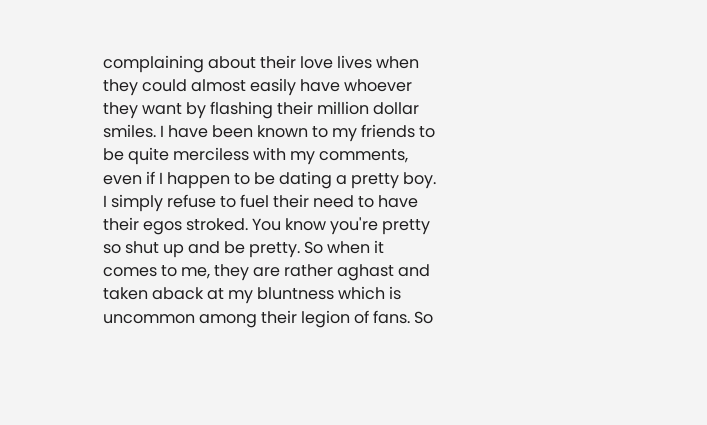complaining about their love lives when they could almost easily have whoever they want by flashing their million dollar smiles. I have been known to my friends to be quite merciless with my comments, even if I happen to be dating a pretty boy. I simply refuse to fuel their need to have their egos stroked. You know you're pretty so shut up and be pretty. So when it comes to me, they are rather aghast and taken aback at my bluntness which is uncommon among their legion of fans. So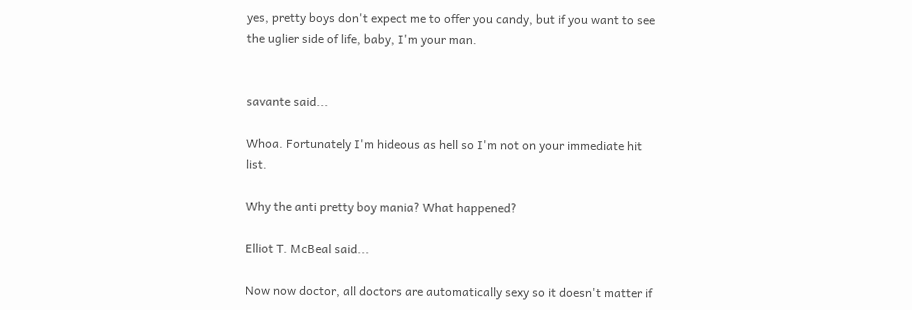yes, pretty boys don't expect me to offer you candy, but if you want to see the uglier side of life, baby, I'm your man.


savante said...

Whoa. Fortunately I'm hideous as hell so I'm not on your immediate hit list.

Why the anti pretty boy mania? What happened?

Elliot T. McBeal said...

Now now doctor, all doctors are automatically sexy so it doesn't matter if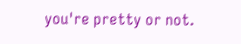you're pretty or not.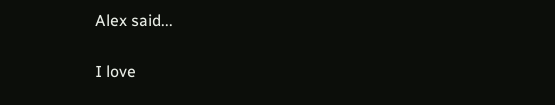Alex said...

I love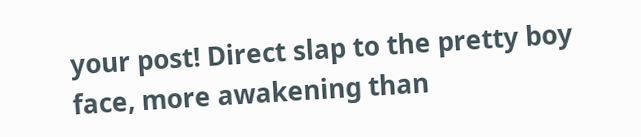your post! Direct slap to the pretty boy face, more awakening than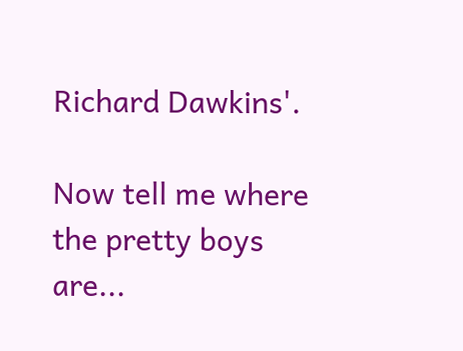Richard Dawkins'.

Now tell me where the pretty boys are...